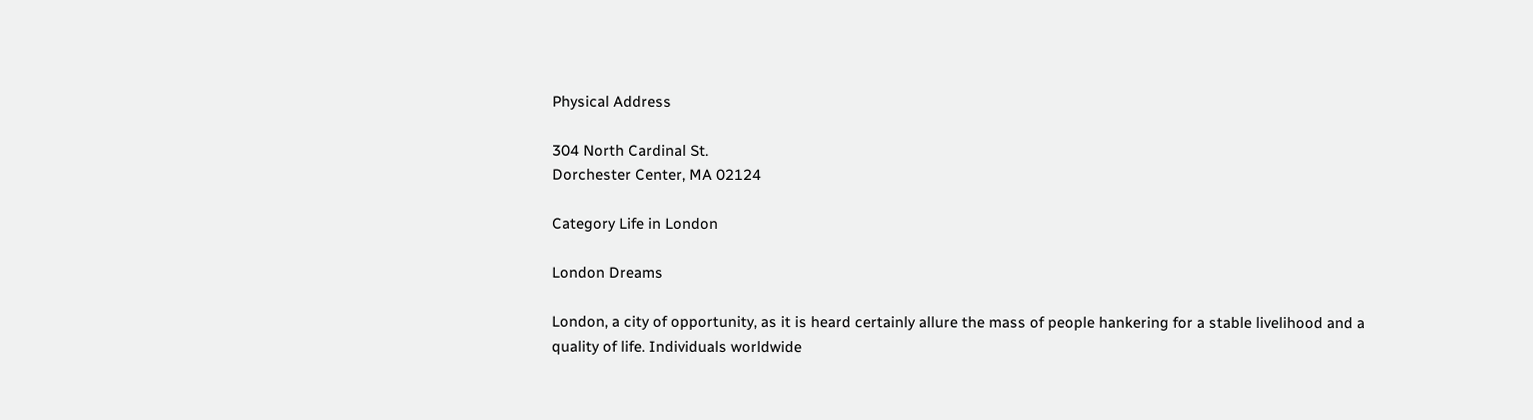Physical Address

304 North Cardinal St.
Dorchester Center, MA 02124

Category Life in London

London Dreams

London, a city of opportunity, as it is heard certainly allure the mass of people hankering for a stable livelihood and a quality of life. Individuals worldwide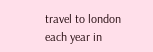travel to london each year in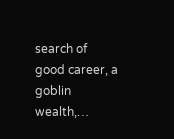search of good career, a goblin wealth,…